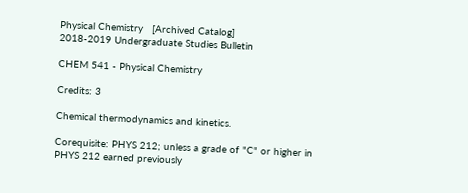Physical Chemistry   [Archived Catalog]
2018-2019 Undergraduate Studies Bulletin

CHEM 541 - Physical Chemistry

Credits: 3

Chemical thermodynamics and kinetics.

Corequisite: PHYS 212; unless a grade of "C" or higher in PHYS 212 earned previously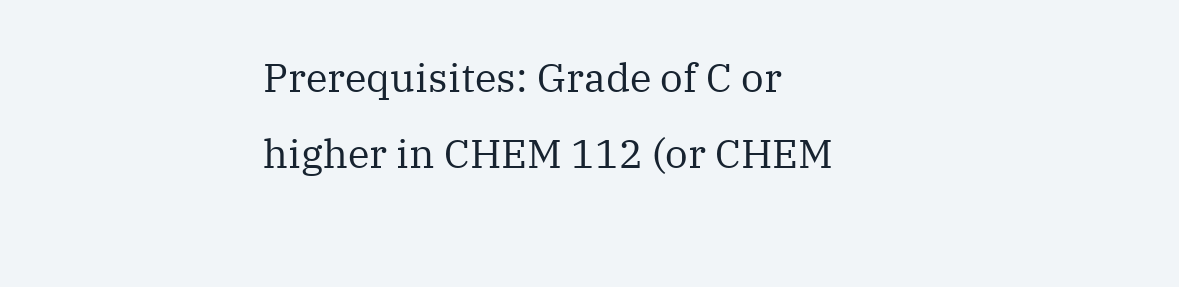Prerequisites: Grade of C or higher in CHEM 112 (or CHEM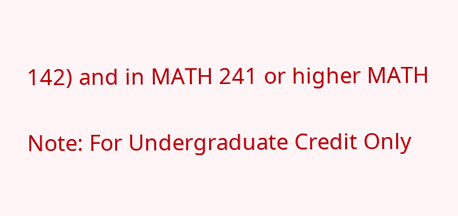142) and in MATH 241 or higher MATH

Note: For Undergraduate Credit Only